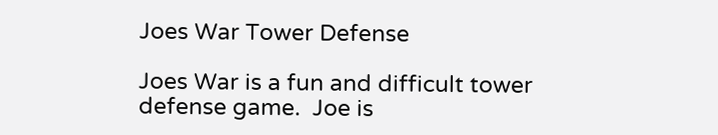Joes War Tower Defense

Joes War is a fun and difficult tower defense game.  Joe is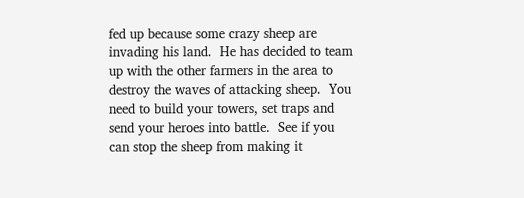fed up because some crazy sheep are invading his land.  He has decided to team up with the other farmers in the area to destroy the waves of attacking sheep.  You need to build your towers, set traps and send your heroes into battle.  See if you can stop the sheep from making it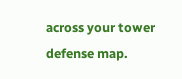across your tower defense map.